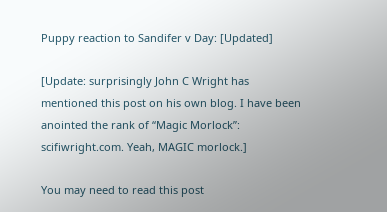Puppy reaction to Sandifer v Day: [Updated]

[Update: surprisingly John C Wright has mentioned this post on his own blog. I have been anointed the rank of “Magic Morlock”: scifiwright.com. Yeah, MAGIC morlock.]

You may need to read this post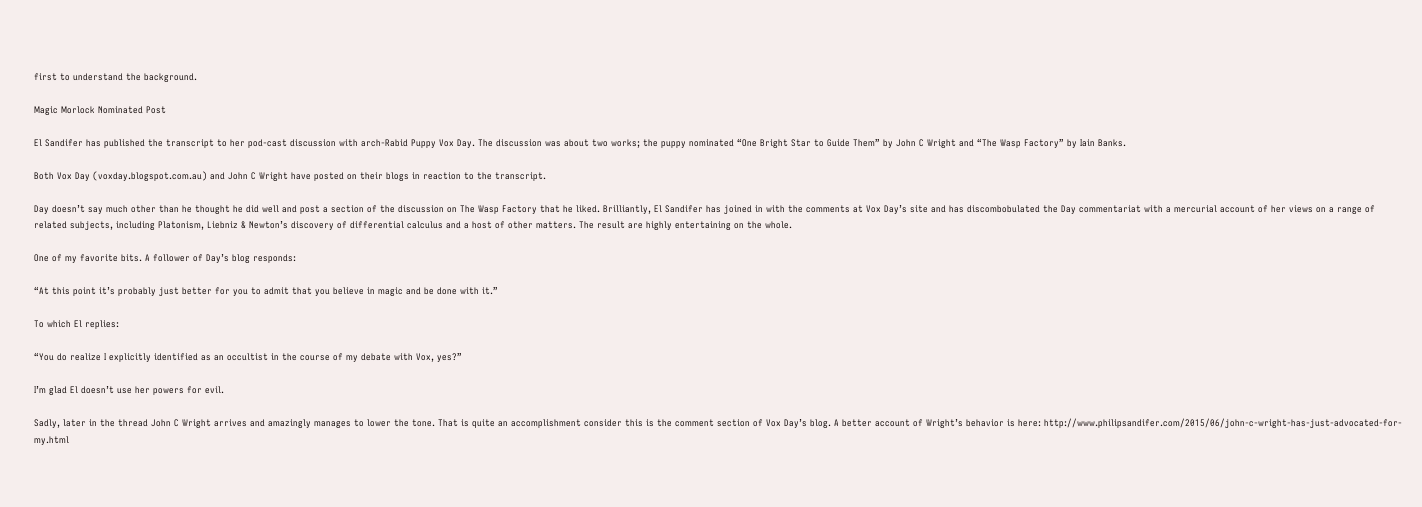first to understand the background.

Magic Morlock Nominated Post

El Sandifer has published the transcript to her pod-cast discussion with arch-Rabid Puppy Vox Day. The discussion was about two works; the puppy nominated “One Bright Star to Guide Them” by John C Wright and “The Wasp Factory” by Iain Banks.

Both Vox Day (voxday.blogspot.com.au) and John C Wright have posted on their blogs in reaction to the transcript.

Day doesn’t say much other than he thought he did well and post a section of the discussion on The Wasp Factory that he liked. Brilliantly, El Sandifer has joined in with the comments at Vox Day’s site and has discombobulated the Day commentariat with a mercurial account of her views on a range of related subjects, including Platonism, Liebniz & Newton’s discovery of differential calculus and a host of other matters. The result are highly entertaining on the whole.

One of my favorite bits. A follower of Day’s blog responds:

“At this point it’s probably just better for you to admit that you believe in magic and be done with it.”

To which El replies:

“You do realize I explicitly identified as an occultist in the course of my debate with Vox, yes?”

I’m glad El doesn’t use her powers for evil.

Sadly, later in the thread John C Wright arrives and amazingly manages to lower the tone. That is quite an accomplishment consider this is the comment section of Vox Day’s blog. A better account of Wright’s behavior is here: http://www.philipsandifer.com/2015/06/john-c-wright-has-just-advocated-for-my.html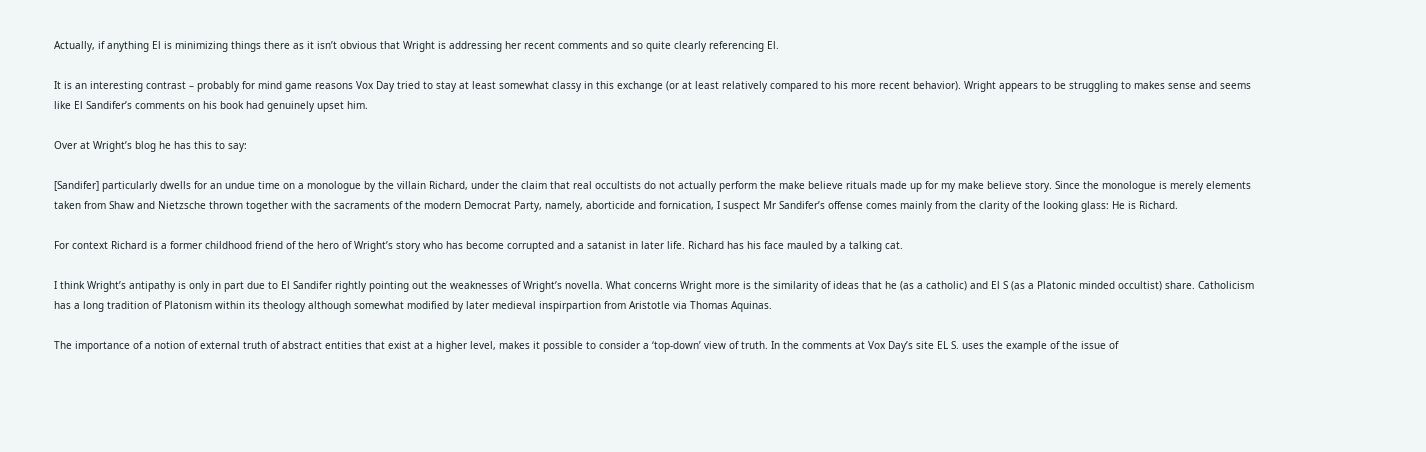Actually, if anything El is minimizing things there as it isn’t obvious that Wright is addressing her recent comments and so quite clearly referencing El.

It is an interesting contrast – probably for mind game reasons Vox Day tried to stay at least somewhat classy in this exchange (or at least relatively compared to his more recent behavior). Wright appears to be struggling to makes sense and seems like El Sandifer’s comments on his book had genuinely upset him.

Over at Wright’s blog he has this to say:

[Sandifer] particularly dwells for an undue time on a monologue by the villain Richard, under the claim that real occultists do not actually perform the make believe rituals made up for my make believe story. Since the monologue is merely elements taken from Shaw and Nietzsche thrown together with the sacraments of the modern Democrat Party, namely, aborticide and fornication, I suspect Mr Sandifer’s offense comes mainly from the clarity of the looking glass: He is Richard.

For context Richard is a former childhood friend of the hero of Wright’s story who has become corrupted and a satanist in later life. Richard has his face mauled by a talking cat.

I think Wright’s antipathy is only in part due to El Sandifer rightly pointing out the weaknesses of Wright’s novella. What concerns Wright more is the similarity of ideas that he (as a catholic) and El S (as a Platonic minded occultist) share. Catholicism has a long tradition of Platonism within its theology although somewhat modified by later medieval inspirpartion from Aristotle via Thomas Aquinas.

The importance of a notion of external truth of abstract entities that exist at a higher level, makes it possible to consider a ‘top-down’ view of truth. In the comments at Vox Day’s site EL S. uses the example of the issue of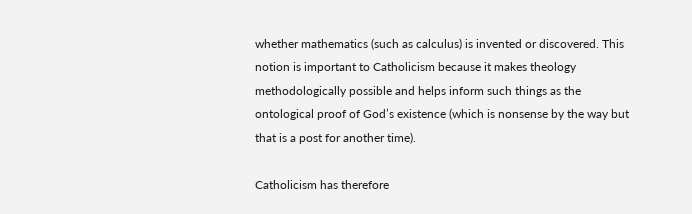whether mathematics (such as calculus) is invented or discovered. This notion is important to Catholicism because it makes theology methodologically possible and helps inform such things as the ontological proof of God’s existence (which is nonsense by the way but that is a post for another time).

Catholicism has therefore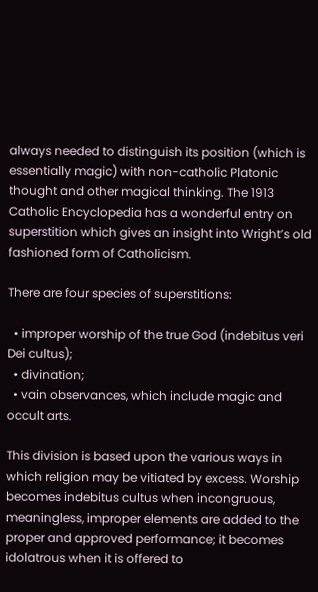always needed to distinguish its position (which is essentially magic) with non-catholic Platonic thought and other magical thinking. The 1913 Catholic Encyclopedia has a wonderful entry on superstition which gives an insight into Wright’s old fashioned form of Catholicism.

There are four species of superstitions:

  • improper worship of the true God (indebitus veri Dei cultus);
  • divination;
  • vain observances, which include magic and occult arts.

This division is based upon the various ways in which religion may be vitiated by excess. Worship becomes indebitus cultus when incongruous, meaningless, improper elements are added to the proper and approved performance; it becomes idolatrous when it is offered to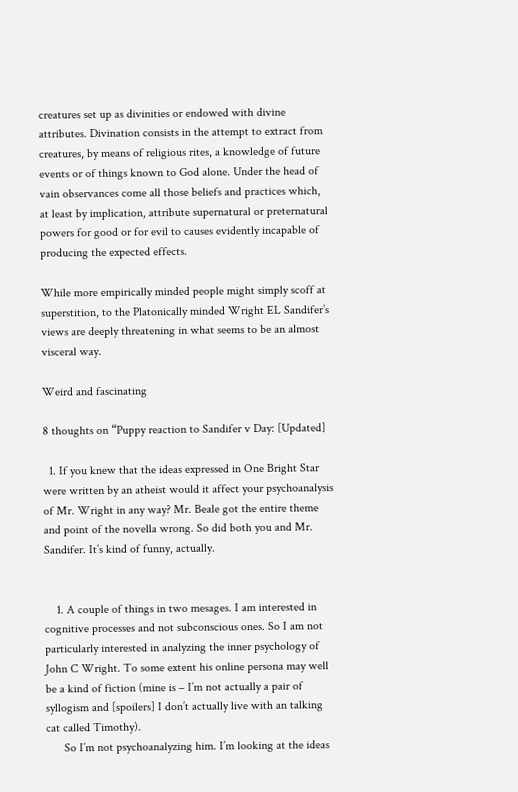creatures set up as divinities or endowed with divine attributes. Divination consists in the attempt to extract from creatures, by means of religious rites, a knowledge of future events or of things known to God alone. Under the head of vain observances come all those beliefs and practices which, at least by implication, attribute supernatural or preternatural powers for good or for evil to causes evidently incapable of producing the expected effects.

While more empirically minded people might simply scoff at superstition, to the Platonically minded Wright EL Sandifer’s views are deeply threatening in what seems to be an almost visceral way.

Weird and fascinating

8 thoughts on “Puppy reaction to Sandifer v Day: [Updated]

  1. If you knew that the ideas expressed in One Bright Star were written by an atheist would it affect your psychoanalysis of Mr. Wright in any way? Mr. Beale got the entire theme and point of the novella wrong. So did both you and Mr. Sandifer. It’s kind of funny, actually.


    1. A couple of things in two mesages. I am interested in cognitive processes and not subconscious ones. So I am not particularly interested in analyzing the inner psychology of John C Wright. To some extent his online persona may well be a kind of fiction (mine is – I’m not actually a pair of syllogism and [spoilers] I don’t actually live with an talking cat called Timothy).
      So I’m not psychoanalyzing him. I’m looking at the ideas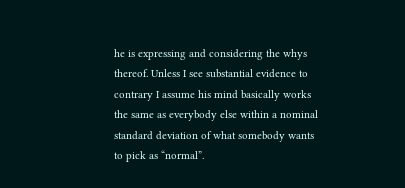he is expressing and considering the whys thereof. Unless I see substantial evidence to contrary I assume his mind basically works the same as everybody else within a nominal standard deviation of what somebody wants to pick as “normal”.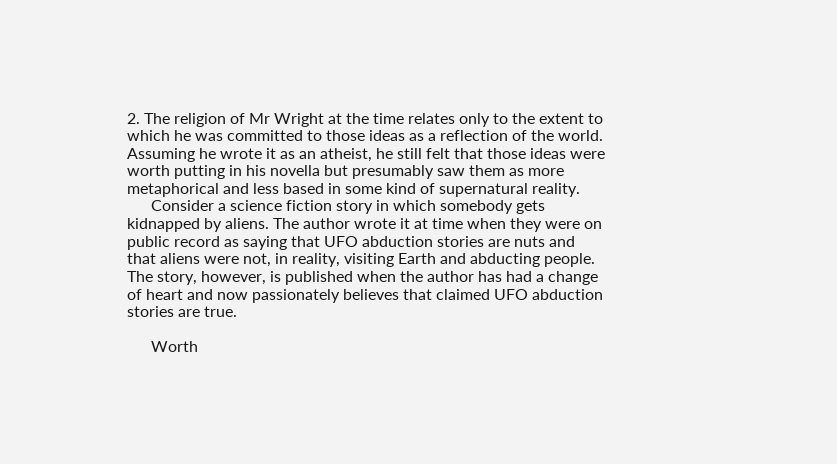2. The religion of Mr Wright at the time relates only to the extent to which he was committed to those ideas as a reflection of the world. Assuming he wrote it as an atheist, he still felt that those ideas were worth putting in his novella but presumably saw them as more metaphorical and less based in some kind of supernatural reality.
      Consider a science fiction story in which somebody gets kidnapped by aliens. The author wrote it at time when they were on public record as saying that UFO abduction stories are nuts and that aliens were not, in reality, visiting Earth and abducting people. The story, however, is published when the author has had a change of heart and now passionately believes that claimed UFO abduction stories are true.

      Worth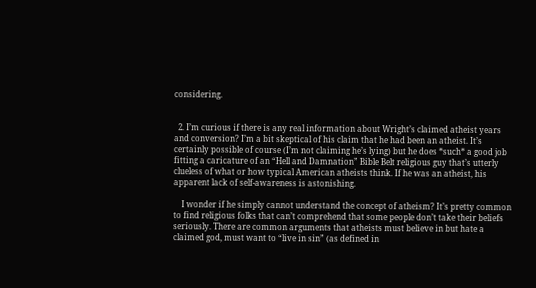considering.


  2. I’m curious if there is any real information about Wright’s claimed atheist years and conversion? I’m a bit skeptical of his claim that he had been an atheist. It’s certainly possible of course (I’m not claiming he’s lying) but he does *such* a good job fitting a caricature of an “Hell and Damnation” Bible Belt religious guy that’s utterly clueless of what or how typical American atheists think. If he was an atheist, his apparent lack of self-awareness is astonishing.

    I wonder if he simply cannot understand the concept of atheism? It’s pretty common to find religious folks that can’t comprehend that some people don’t take their beliefs seriously. There are common arguments that atheists must believe in but hate a claimed god, must want to “live in sin” (as defined in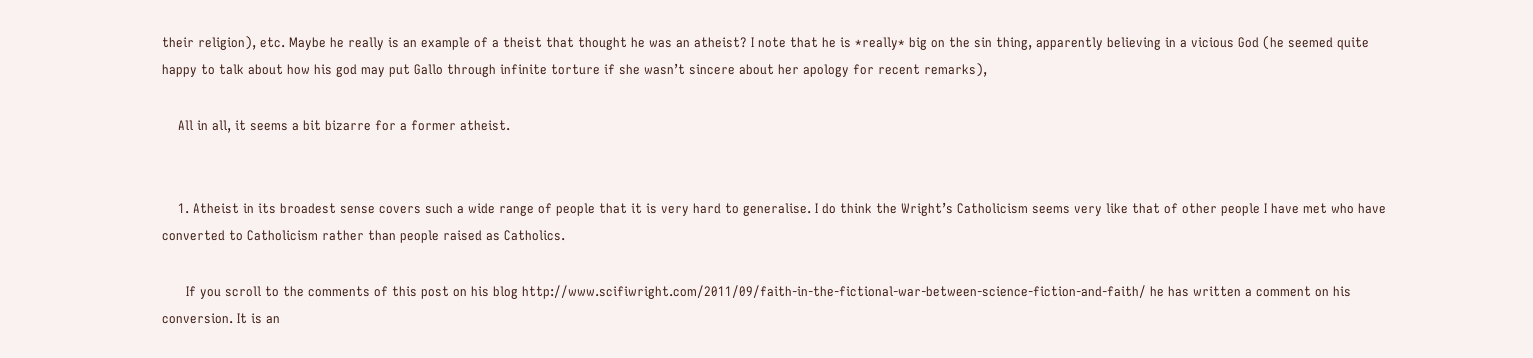their religion), etc. Maybe he really is an example of a theist that thought he was an atheist? I note that he is *really* big on the sin thing, apparently believing in a vicious God (he seemed quite happy to talk about how his god may put Gallo through infinite torture if she wasn’t sincere about her apology for recent remarks),

    All in all, it seems a bit bizarre for a former atheist.


    1. Atheist in its broadest sense covers such a wide range of people that it is very hard to generalise. I do think the Wright’s Catholicism seems very like that of other people I have met who have converted to Catholicism rather than people raised as Catholics.

      If you scroll to the comments of this post on his blog http://www.scifiwright.com/2011/09/faith-in-the-fictional-war-between-science-fiction-and-faith/ he has written a comment on his conversion. It is an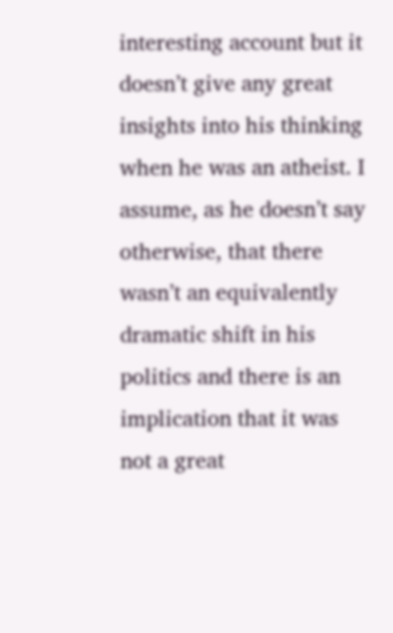interesting account but it doesn’t give any great insights into his thinking when he was an atheist. I assume, as he doesn’t say otherwise, that there wasn’t an equivalently dramatic shift in his politics and there is an implication that it was not a great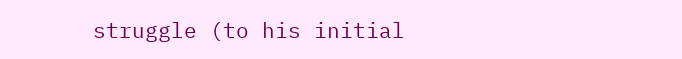struggle (to his initial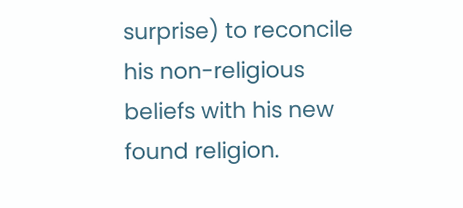surprise) to reconcile his non-religious beliefs with his new found religion.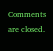Comments are closed.